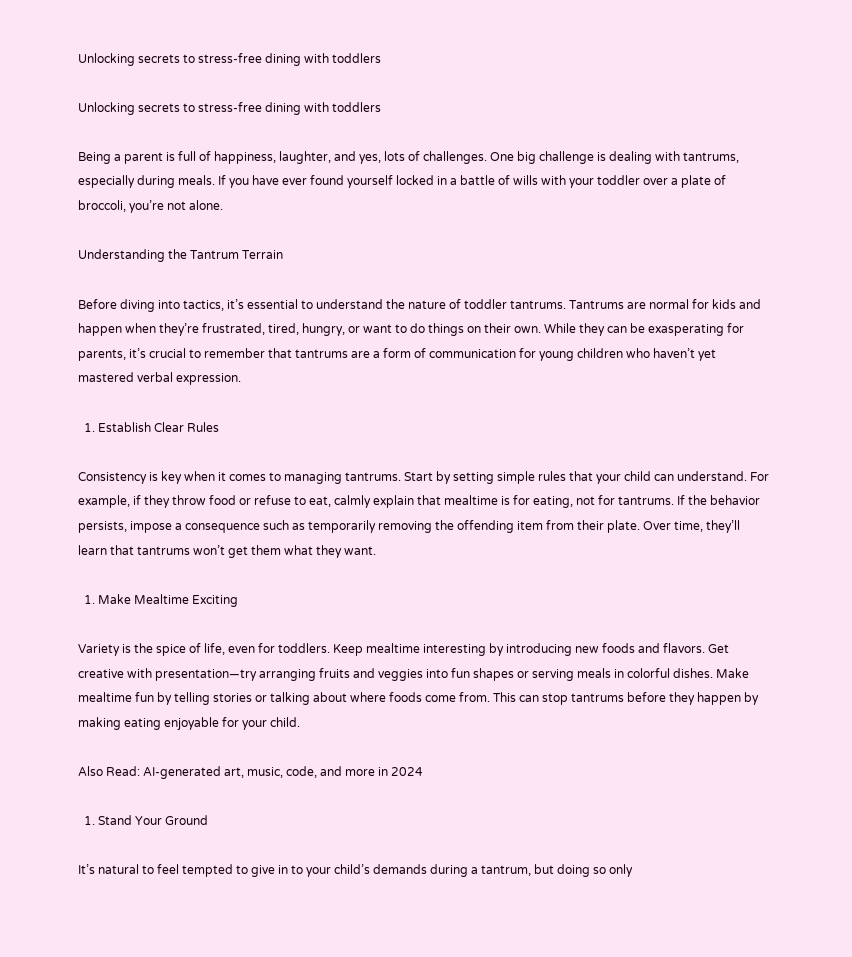Unlocking secrets to stress-free dining with toddlers

Unlocking secrets to stress-free dining with toddlers

Being a parent is full of happiness, laughter, and yes, lots of challenges. One big challenge is dealing with tantrums, especially during meals. If you have ever found yourself locked in a battle of wills with your toddler over a plate of broccoli, you’re not alone.

Understanding the Tantrum Terrain

Before diving into tactics, it’s essential to understand the nature of toddler tantrums. Tantrums are normal for kids and happen when they’re frustrated, tired, hungry, or want to do things on their own. While they can be exasperating for parents, it’s crucial to remember that tantrums are a form of communication for young children who haven’t yet mastered verbal expression.

  1. Establish Clear Rules

Consistency is key when it comes to managing tantrums. Start by setting simple rules that your child can understand. For example, if they throw food or refuse to eat, calmly explain that mealtime is for eating, not for tantrums. If the behavior persists, impose a consequence such as temporarily removing the offending item from their plate. Over time, they’ll learn that tantrums won’t get them what they want.

  1. Make Mealtime Exciting

Variety is the spice of life, even for toddlers. Keep mealtime interesting by introducing new foods and flavors. Get creative with presentation—try arranging fruits and veggies into fun shapes or serving meals in colorful dishes. Make mealtime fun by telling stories or talking about where foods come from. This can stop tantrums before they happen by making eating enjoyable for your child.

Also Read: AI-generated art, music, code, and more in 2024

  1. Stand Your Ground

It’s natural to feel tempted to give in to your child’s demands during a tantrum, but doing so only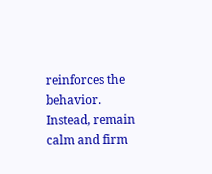reinforces the behavior. Instead, remain calm and firm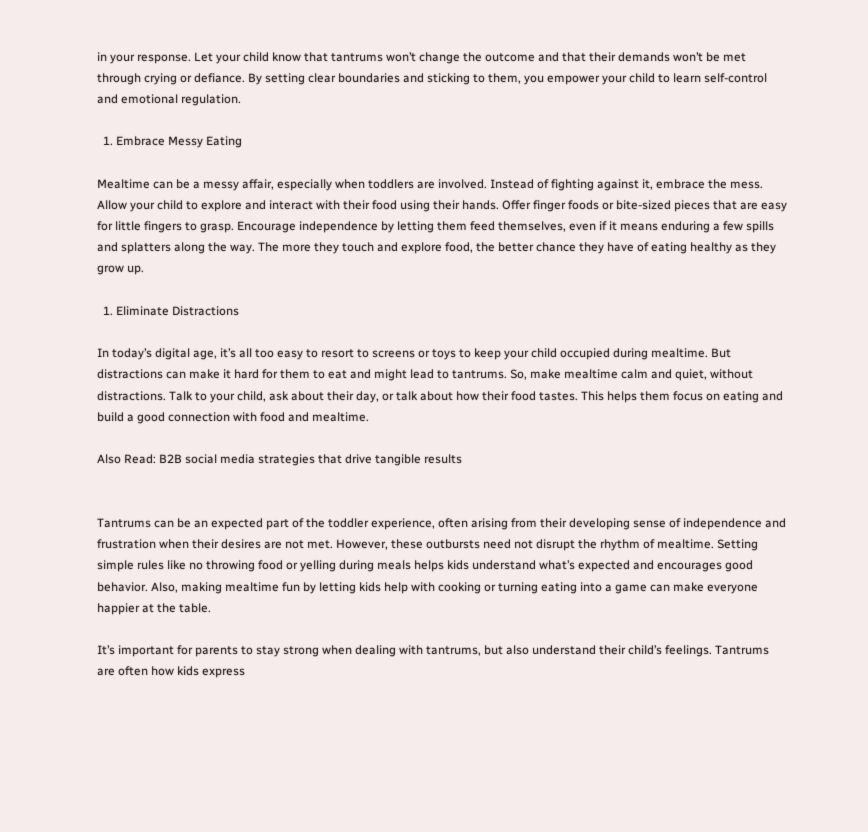in your response. Let your child know that tantrums won’t change the outcome and that their demands won’t be met through crying or defiance. By setting clear boundaries and sticking to them, you empower your child to learn self-control and emotional regulation.

  1. Embrace Messy Eating

Mealtime can be a messy affair, especially when toddlers are involved. Instead of fighting against it, embrace the mess. Allow your child to explore and interact with their food using their hands. Offer finger foods or bite-sized pieces that are easy for little fingers to grasp. Encourage independence by letting them feed themselves, even if it means enduring a few spills and splatters along the way. The more they touch and explore food, the better chance they have of eating healthy as they grow up.

  1. Eliminate Distractions

In today’s digital age, it’s all too easy to resort to screens or toys to keep your child occupied during mealtime. But distractions can make it hard for them to eat and might lead to tantrums. So, make mealtime calm and quiet, without distractions. Talk to your child, ask about their day, or talk about how their food tastes. This helps them focus on eating and build a good connection with food and mealtime.

Also Read: B2B social media strategies that drive tangible results


Tantrums can be an expected part of the toddler experience, often arising from their developing sense of independence and frustration when their desires are not met. However, these outbursts need not disrupt the rhythm of mealtime. Setting simple rules like no throwing food or yelling during meals helps kids understand what’s expected and encourages good behavior. Also, making mealtime fun by letting kids help with cooking or turning eating into a game can make everyone happier at the table.

It’s important for parents to stay strong when dealing with tantrums, but also understand their child’s feelings. Tantrums are often how kids express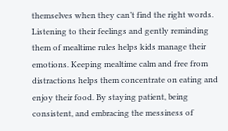themselves when they can’t find the right words. Listening to their feelings and gently reminding them of mealtime rules helps kids manage their emotions. Keeping mealtime calm and free from distractions helps them concentrate on eating and enjoy their food. By staying patient, being consistent, and embracing the messiness of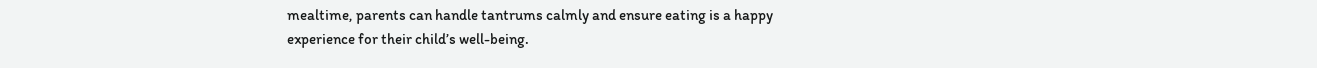mealtime, parents can handle tantrums calmly and ensure eating is a happy experience for their child’s well-being.